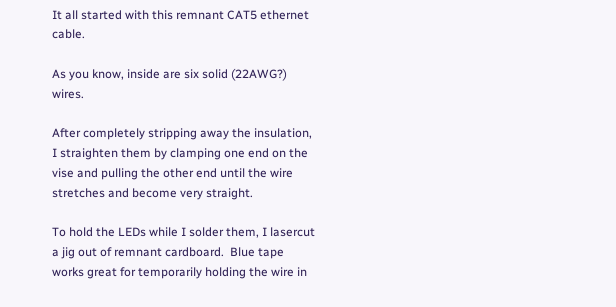It all started with this remnant CAT5 ethernet cable.

As you know, inside are six solid (22AWG?) wires.

After completely stripping away the insulation, I straighten them by clamping one end on the vise and pulling the other end until the wire stretches and become very straight.

To hold the LEDs while I solder them, I lasercut a jig out of remnant cardboard.  Blue tape works great for temporarily holding the wire in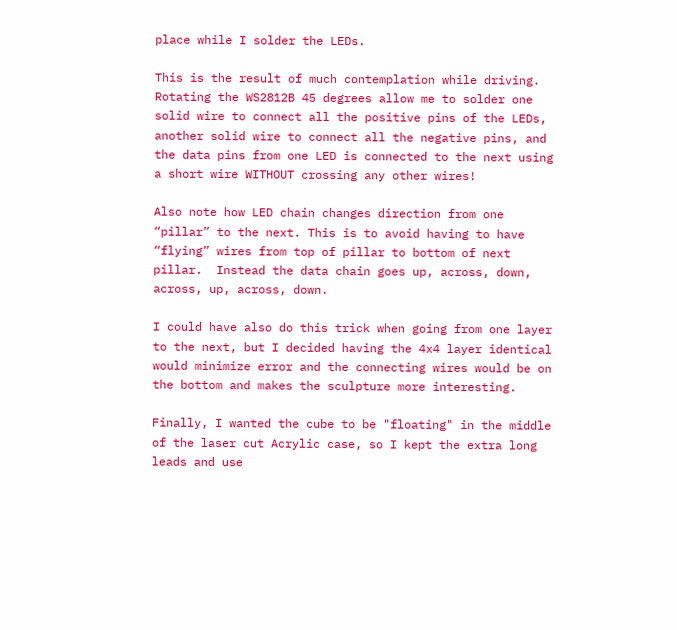place while I solder the LEDs.

This is the result of much contemplation while driving.  Rotating the WS2812B 45 degrees allow me to solder one solid wire to connect all the positive pins of the LEDs, another solid wire to connect all the negative pins, and the data pins from one LED is connected to the next using a short wire WITHOUT crossing any other wires!

Also note how LED chain changes direction from one “pillar” to the next. This is to avoid having to have “flying” wires from top of pillar to bottom of next pillar.  Instead the data chain goes up, across, down, across, up, across, down.

I could have also do this trick when going from one layer to the next, but I decided having the 4x4 layer identical would minimize error and the connecting wires would be on the bottom and makes the sculpture more interesting.

Finally, I wanted the cube to be "floating" in the middle of the laser cut Acrylic case, so I kept the extra long leads and use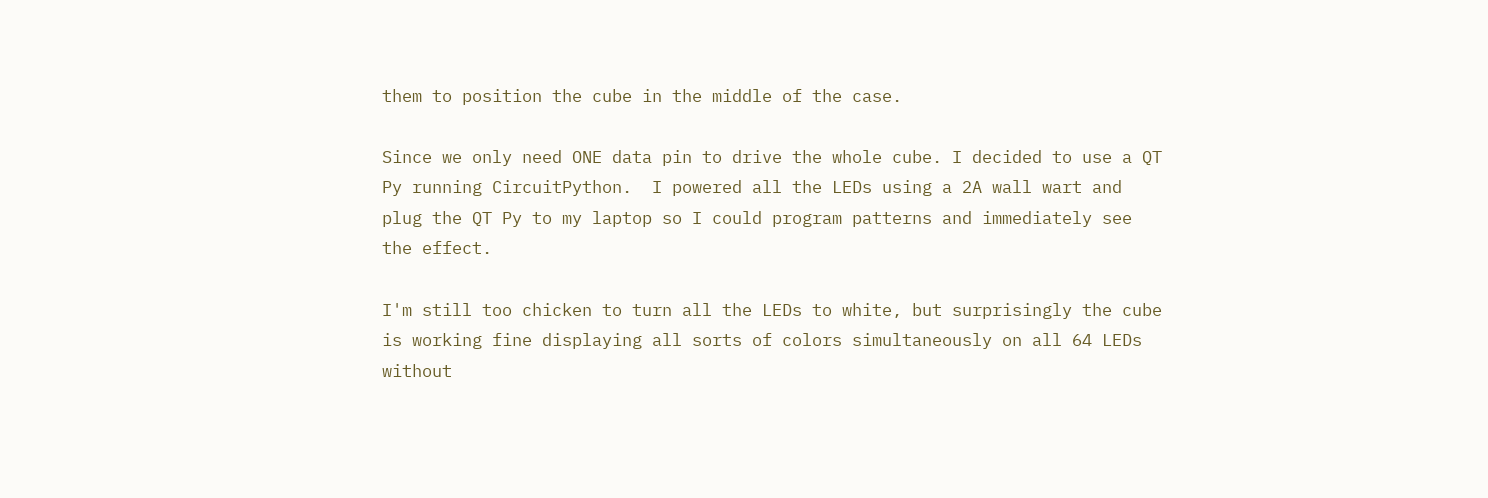them to position the cube in the middle of the case.

Since we only need ONE data pin to drive the whole cube. I decided to use a QT Py running CircuitPython.  I powered all the LEDs using a 2A wall wart and plug the QT Py to my laptop so I could program patterns and immediately see the effect.

I'm still too chicken to turn all the LEDs to white, but surprisingly the cube is working fine displaying all sorts of colors simultaneously on all 64 LEDs without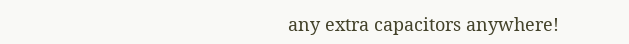any extra capacitors anywhere!